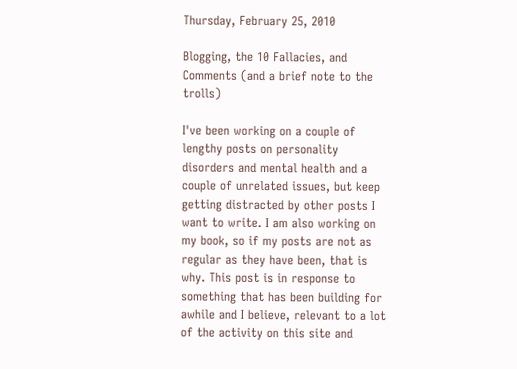Thursday, February 25, 2010

Blogging, the 10 Fallacies, and Comments (and a brief note to the trolls)

I've been working on a couple of lengthy posts on personality disorders and mental health and a couple of unrelated issues, but keep getting distracted by other posts I want to write. I am also working on my book, so if my posts are not as regular as they have been, that is why. This post is in response to something that has been building for awhile and I believe, relevant to a lot of the activity on this site and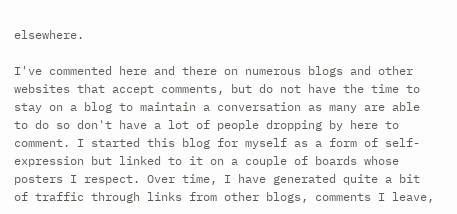elsewhere.

I've commented here and there on numerous blogs and other websites that accept comments, but do not have the time to stay on a blog to maintain a conversation as many are able to do so don't have a lot of people dropping by here to comment. I started this blog for myself as a form of self-expression but linked to it on a couple of boards whose posters I respect. Over time, I have generated quite a bit of traffic through links from other blogs, comments I leave,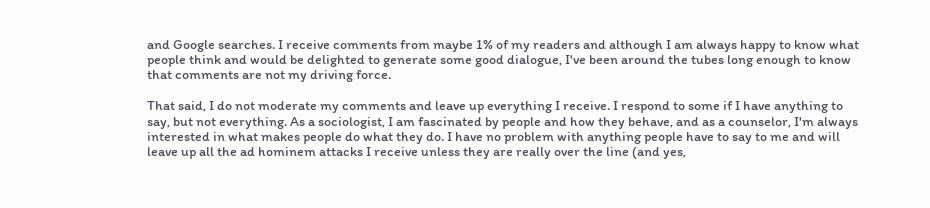and Google searches. I receive comments from maybe 1% of my readers and although I am always happy to know what people think and would be delighted to generate some good dialogue, I've been around the tubes long enough to know that comments are not my driving force.

That said, I do not moderate my comments and leave up everything I receive. I respond to some if I have anything to say, but not everything. As a sociologist, I am fascinated by people and how they behave, and as a counselor, I'm always interested in what makes people do what they do. I have no problem with anything people have to say to me and will leave up all the ad hominem attacks I receive unless they are really over the line (and yes,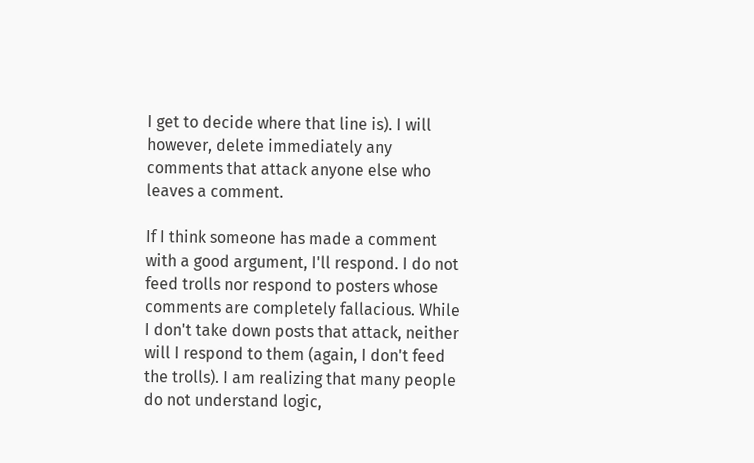I get to decide where that line is). I will however, delete immediately any comments that attack anyone else who leaves a comment.

If I think someone has made a comment with a good argument, I'll respond. I do not feed trolls nor respond to posters whose comments are completely fallacious. While I don't take down posts that attack, neither will I respond to them (again, I don't feed the trolls). I am realizing that many people do not understand logic,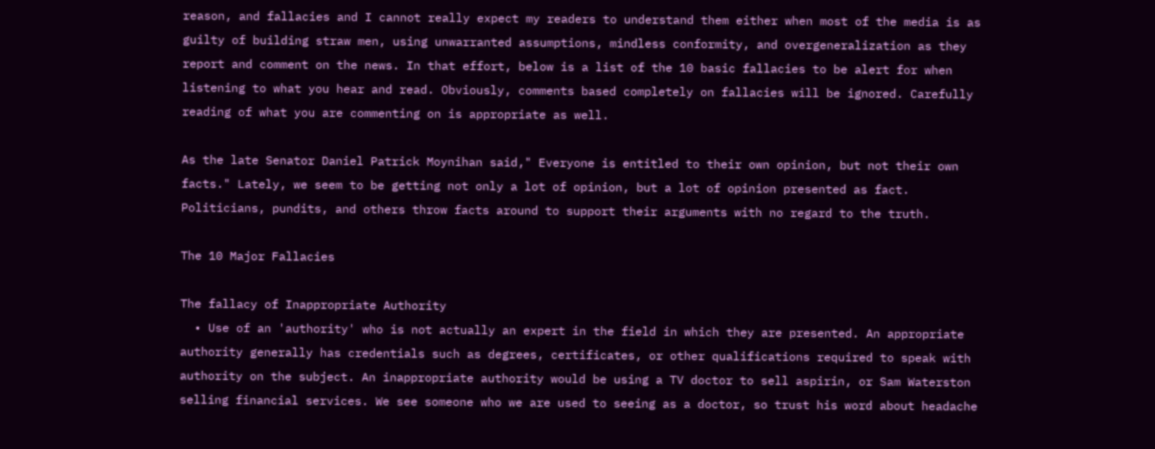reason, and fallacies and I cannot really expect my readers to understand them either when most of the media is as guilty of building straw men, using unwarranted assumptions, mindless conformity, and overgeneralization as they report and comment on the news. In that effort, below is a list of the 10 basic fallacies to be alert for when listening to what you hear and read. Obviously, comments based completely on fallacies will be ignored. Carefully reading of what you are commenting on is appropriate as well.

As the late Senator Daniel Patrick Moynihan said," Everyone is entitled to their own opinion, but not their own facts." Lately, we seem to be getting not only a lot of opinion, but a lot of opinion presented as fact. Politicians, pundits, and others throw facts around to support their arguments with no regard to the truth.

The 10 Major Fallacies

The fallacy of Inappropriate Authority
  • Use of an 'authority' who is not actually an expert in the field in which they are presented. An appropriate authority generally has credentials such as degrees, certificates, or other qualifications required to speak with authority on the subject. An inappropriate authority would be using a TV doctor to sell aspirin, or Sam Waterston selling financial services. We see someone who we are used to seeing as a doctor, so trust his word about headache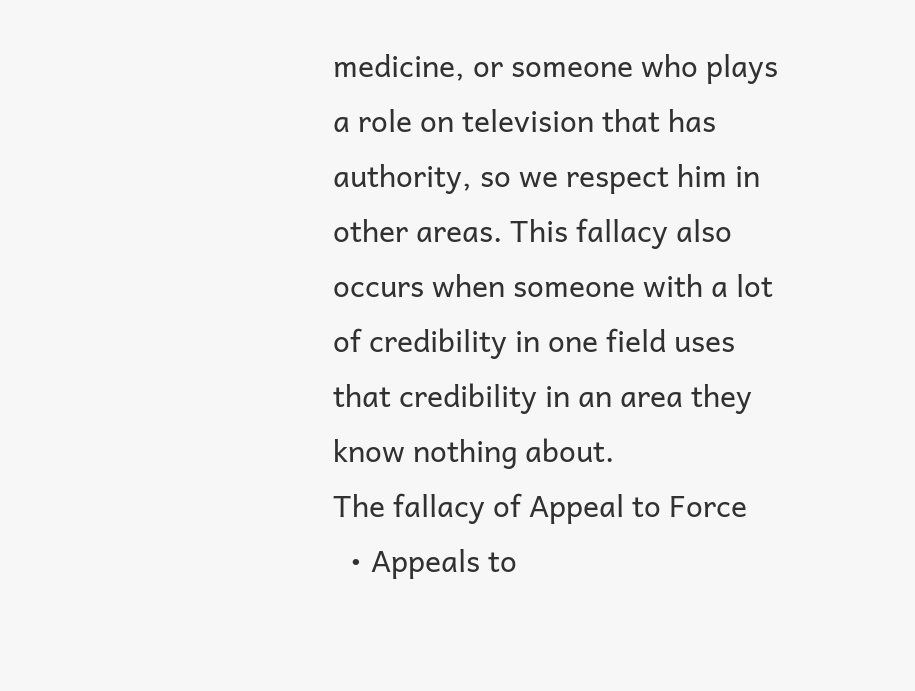medicine, or someone who plays a role on television that has authority, so we respect him in other areas. This fallacy also occurs when someone with a lot of credibility in one field uses that credibility in an area they know nothing about.
The fallacy of Appeal to Force
  • Appeals to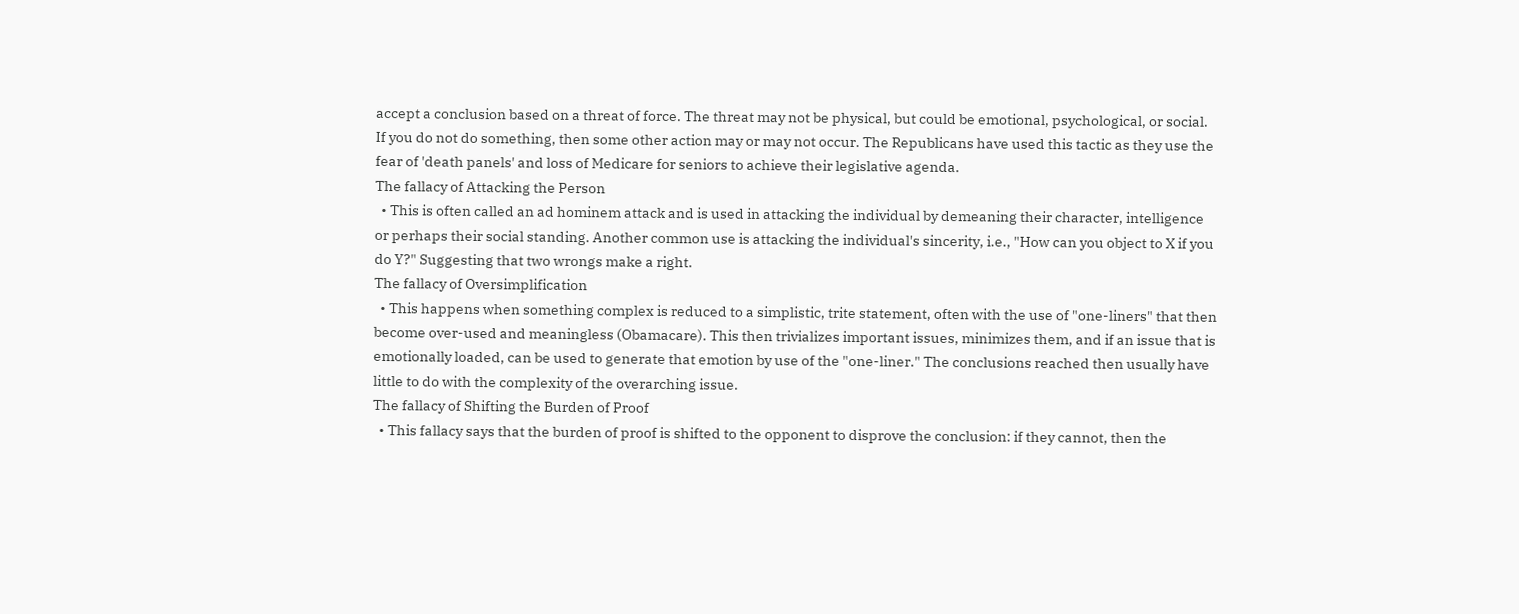accept a conclusion based on a threat of force. The threat may not be physical, but could be emotional, psychological, or social. If you do not do something, then some other action may or may not occur. The Republicans have used this tactic as they use the fear of 'death panels' and loss of Medicare for seniors to achieve their legislative agenda.
The fallacy of Attacking the Person
  • This is often called an ad hominem attack and is used in attacking the individual by demeaning their character, intelligence or perhaps their social standing. Another common use is attacking the individual's sincerity, i.e., "How can you object to X if you do Y?" Suggesting that two wrongs make a right.
The fallacy of Oversimplification
  • This happens when something complex is reduced to a simplistic, trite statement, often with the use of "one-liners" that then become over-used and meaningless (Obamacare). This then trivializes important issues, minimizes them, and if an issue that is emotionally loaded, can be used to generate that emotion by use of the "one-liner." The conclusions reached then usually have little to do with the complexity of the overarching issue.
The fallacy of Shifting the Burden of Proof
  • This fallacy says that the burden of proof is shifted to the opponent to disprove the conclusion: if they cannot, then the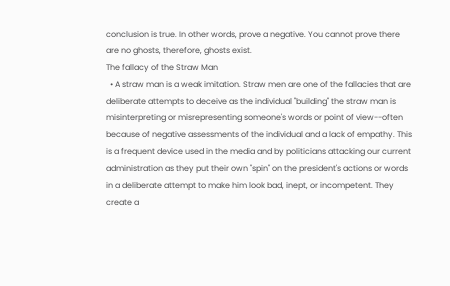conclusion is true. In other words, prove a negative. You cannot prove there are no ghosts, therefore, ghosts exist.
The fallacy of the Straw Man
  • A straw man is a weak imitation. Straw men are one of the fallacies that are deliberate attempts to deceive as the individual "building" the straw man is misinterpreting or misrepresenting someone's words or point of view--often because of negative assessments of the individual and a lack of empathy. This is a frequent device used in the media and by politicians attacking our current administration as they put their own "spin" on the president's actions or words in a deliberate attempt to make him look bad, inept, or incompetent. They create a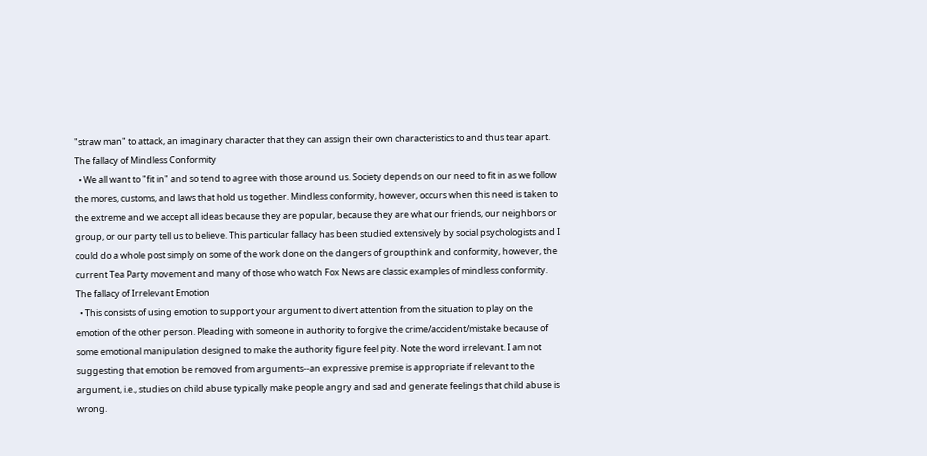"straw man" to attack, an imaginary character that they can assign their own characteristics to and thus tear apart.
The fallacy of Mindless Conformity
  • We all want to "fit in" and so tend to agree with those around us. Society depends on our need to fit in as we follow the mores, customs, and laws that hold us together. Mindless conformity, however, occurs when this need is taken to the extreme and we accept all ideas because they are popular, because they are what our friends, our neighbors or group, or our party tell us to believe. This particular fallacy has been studied extensively by social psychologists and I could do a whole post simply on some of the work done on the dangers of groupthink and conformity, however, the current Tea Party movement and many of those who watch Fox News are classic examples of mindless conformity.
The fallacy of Irrelevant Emotion
  • This consists of using emotion to support your argument to divert attention from the situation to play on the emotion of the other person. Pleading with someone in authority to forgive the crime/accident/mistake because of some emotional manipulation designed to make the authority figure feel pity. Note the word irrelevant. I am not suggesting that emotion be removed from arguments--an expressive premise is appropriate if relevant to the argument, i.e., studies on child abuse typically make people angry and sad and generate feelings that child abuse is wrong.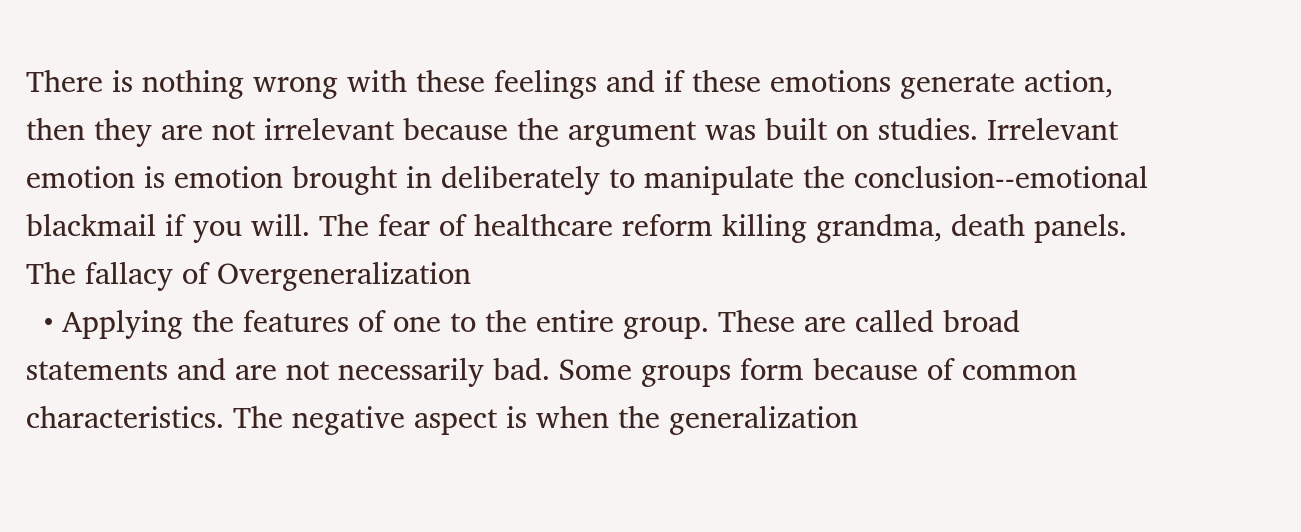There is nothing wrong with these feelings and if these emotions generate action, then they are not irrelevant because the argument was built on studies. Irrelevant emotion is emotion brought in deliberately to manipulate the conclusion--emotional blackmail if you will. The fear of healthcare reform killing grandma, death panels.
The fallacy of Overgeneralization
  • Applying the features of one to the entire group. These are called broad statements and are not necessarily bad. Some groups form because of common characteristics. The negative aspect is when the generalization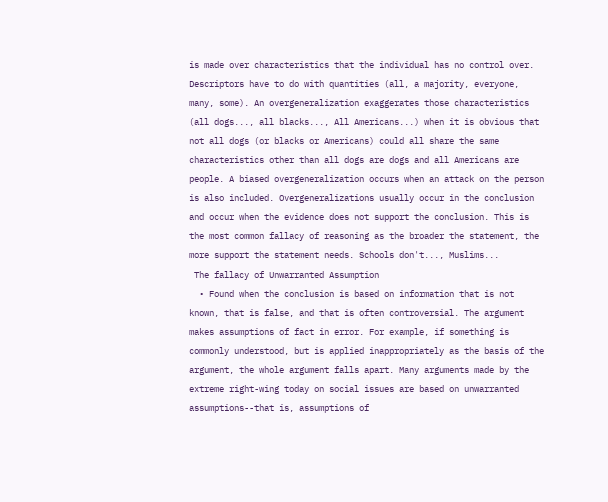is made over characteristics that the individual has no control over. Descriptors have to do with quantities (all, a majority, everyone, many, some). An overgeneralization exaggerates those characteristics (all dogs..., all blacks..., All Americans...) when it is obvious that not all dogs (or blacks or Americans) could all share the same characteristics other than all dogs are dogs and all Americans are people. A biased overgeneralization occurs when an attack on the person is also included. Overgeneralizations usually occur in the conclusion and occur when the evidence does not support the conclusion. This is the most common fallacy of reasoning as the broader the statement, the more support the statement needs. Schools don't..., Muslims...
 The fallacy of Unwarranted Assumption
  • Found when the conclusion is based on information that is not known, that is false, and that is often controversial. The argument makes assumptions of fact in error. For example, if something is commonly understood, but is applied inappropriately as the basis of the argument, the whole argument falls apart. Many arguments made by the extreme right-wing today on social issues are based on unwarranted assumptions--that is, assumptions of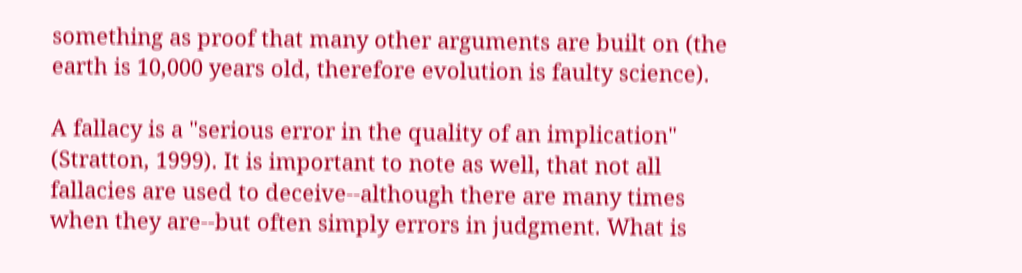something as proof that many other arguments are built on (the earth is 10,000 years old, therefore evolution is faulty science).

A fallacy is a "serious error in the quality of an implication" (Stratton, 1999). It is important to note as well, that not all fallacies are used to deceive--although there are many times when they are--but often simply errors in judgment. What is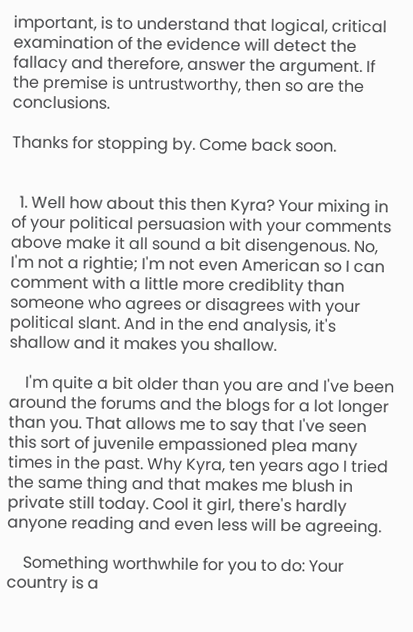important, is to understand that logical, critical examination of the evidence will detect the fallacy and therefore, answer the argument. If the premise is untrustworthy, then so are the conclusions.

Thanks for stopping by. Come back soon.


  1. Well how about this then Kyra? Your mixing in of your political persuasion with your comments above make it all sound a bit disengenous. No, I'm not a rightie; I'm not even American so I can comment with a little more crediblity than someone who agrees or disagrees with your political slant. And in the end analysis, it's shallow and it makes you shallow.

    I'm quite a bit older than you are and I've been around the forums and the blogs for a lot longer than you. That allows me to say that I've seen this sort of juvenile empassioned plea many times in the past. Why Kyra, ten years ago I tried the same thing and that makes me blush in private still today. Cool it girl, there's hardly anyone reading and even less will be agreeing.

    Something worthwhile for you to do: Your country is a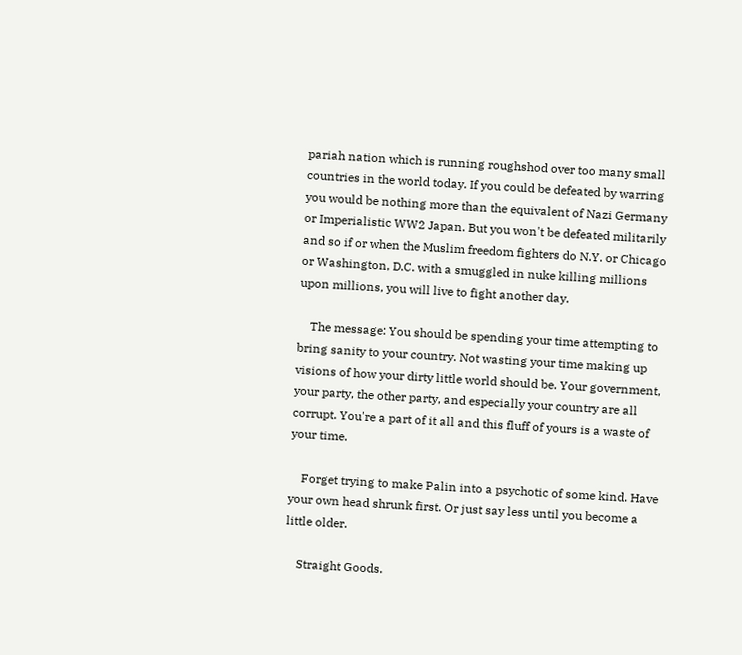pariah nation which is running roughshod over too many small countries in the world today. If you could be defeated by warring you would be nothing more than the equivalent of Nazi Germany or Imperialistic WW2 Japan. But you won't be defeated militarily and so if or when the Muslim freedom fighters do N.Y. or Chicago or Washington, D.C. with a smuggled in nuke killing millions upon millions, you will live to fight another day.

    The message: You should be spending your time attempting to bring sanity to your country. Not wasting your time making up visions of how your dirty little world should be. Your government, your party, the other party, and especially your country are all corrupt. You're a part of it all and this fluff of yours is a waste of your time.

    Forget trying to make Palin into a psychotic of some kind. Have your own head shrunk first. Or just say less until you become a little older.

    Straight Goods.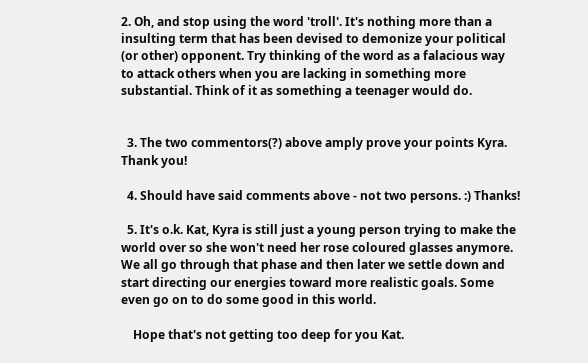2. Oh, and stop using the word 'troll'. It's nothing more than a insulting term that has been devised to demonize your political (or other) opponent. Try thinking of the word as a falacious way to attack others when you are lacking in something more substantial. Think of it as something a teenager would do.


  3. The two commentors(?) above amply prove your points Kyra. Thank you!

  4. Should have said comments above - not two persons. :) Thanks!

  5. It's o.k. Kat, Kyra is still just a young person trying to make the world over so she won't need her rose coloured glasses anymore. We all go through that phase and then later we settle down and start directing our energies toward more realistic goals. Some even go on to do some good in this world.

    Hope that's not getting too deep for you Kat.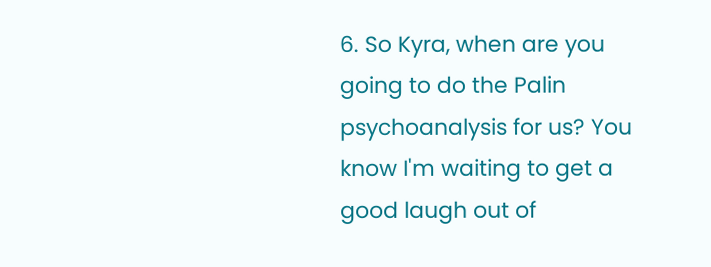6. So Kyra, when are you going to do the Palin psychoanalysis for us? You know I'm waiting to get a good laugh out of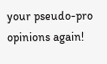your pseudo-pro opinions again!